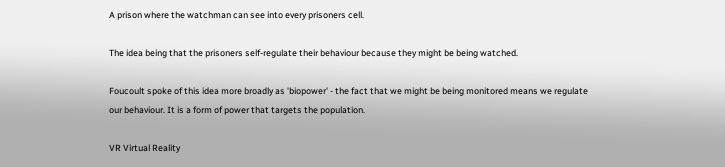A prison where the watchman can see into every prisoners cell.

The idea being that the prisoners self-regulate their behaviour because they might be being watched.

Foucoult spoke of this idea more broadly as 'biopower' - the fact that we might be being monitored means we regulate our behaviour. It is a form of power that targets the population.

VR Virtual Reality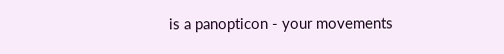is a panopticon - your movements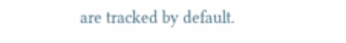are tracked by default.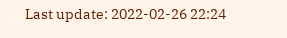Last update: 2022-02-26 22:24